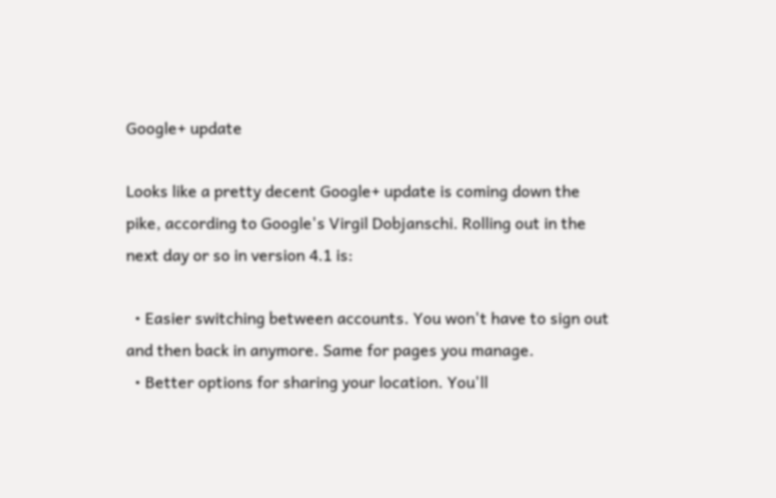Google+ update

Looks like a pretty decent Google+ update is coming down the pike, according to Google's Virgil Dobjanschi. Rolling out in the next day or so in version 4.1 is:

  • Easier switching between accounts. You won't have to sign out and then back in anymore. Same for pages you manage.
  • Better options for sharing your location. You'll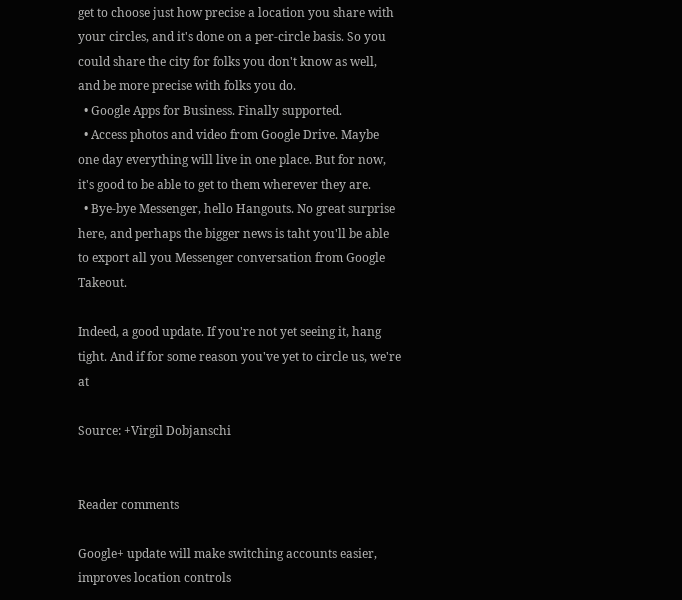get to choose just how precise a location you share with your circles, and it's done on a per-circle basis. So you could share the city for folks you don't know as well, and be more precise with folks you do.
  • Google Apps for Business. Finally supported.
  • Access photos and video from Google Drive. Maybe one day everything will live in one place. But for now, it's good to be able to get to them wherever they are.
  • Bye-bye Messenger, hello Hangouts. No great surprise here, and perhaps the bigger news is taht you'll be able to export all you Messenger conversation from Google Takeout.

Indeed, a good update. If you're not yet seeing it, hang tight. And if for some reason you've yet to circle us, we're at

Source: +Virgil Dobjanschi


Reader comments

Google+ update will make switching accounts easier, improves location controls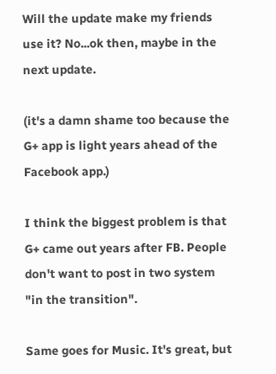Will the update make my friends use it? No...ok then, maybe in the next update.

(it's a damn shame too because the G+ app is light years ahead of the Facebook app.)

I think the biggest problem is that G+ came out years after FB. People don't want to post in two system "in the transition".

Same goes for Music. It's great, but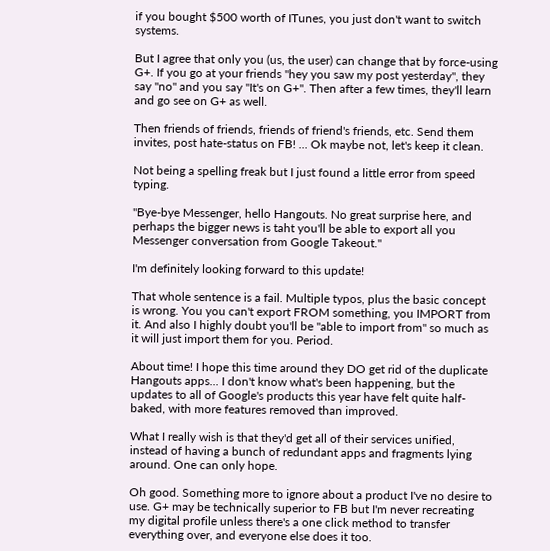if you bought $500 worth of ITunes, you just don't want to switch systems.

But I agree that only you (us, the user) can change that by force-using G+. If you go at your friends "hey you saw my post yesterday", they say "no" and you say "It's on G+". Then after a few times, they'll learn and go see on G+ as well.

Then friends of friends, friends of friend's friends, etc. Send them invites, post hate-status on FB! ... Ok maybe not, let's keep it clean.

Not being a spelling freak but I just found a little error from speed typing.

"Bye-bye Messenger, hello Hangouts. No great surprise here, and perhaps the bigger news is taht you'll be able to export all you Messenger conversation from Google Takeout."

I'm definitely looking forward to this update!

That whole sentence is a fail. Multiple typos, plus the basic concept is wrong. You you can't export FROM something, you IMPORT from it. And also I highly doubt you'll be "able to import from" so much as it will just import them for you. Period.

About time! I hope this time around they DO get rid of the duplicate Hangouts apps... I don't know what's been happening, but the updates to all of Google's products this year have felt quite half-baked, with more features removed than improved.

What I really wish is that they'd get all of their services unified, instead of having a bunch of redundant apps and fragments lying around. One can only hope.

Oh good. Something more to ignore about a product I've no desire to use. G+ may be technically superior to FB but I'm never recreating my digital profile unless there's a one click method to transfer everything over, and everyone else does it too.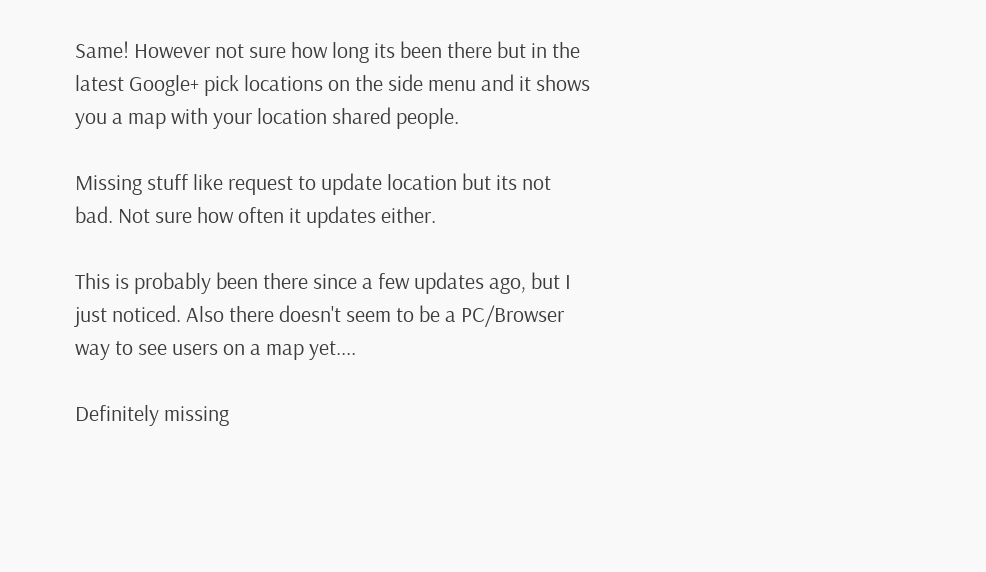Same! However not sure how long its been there but in the latest Google+ pick locations on the side menu and it shows you a map with your location shared people.

Missing stuff like request to update location but its not bad. Not sure how often it updates either.

This is probably been there since a few updates ago, but I just noticed. Also there doesn't seem to be a PC/Browser way to see users on a map yet....

Definitely missing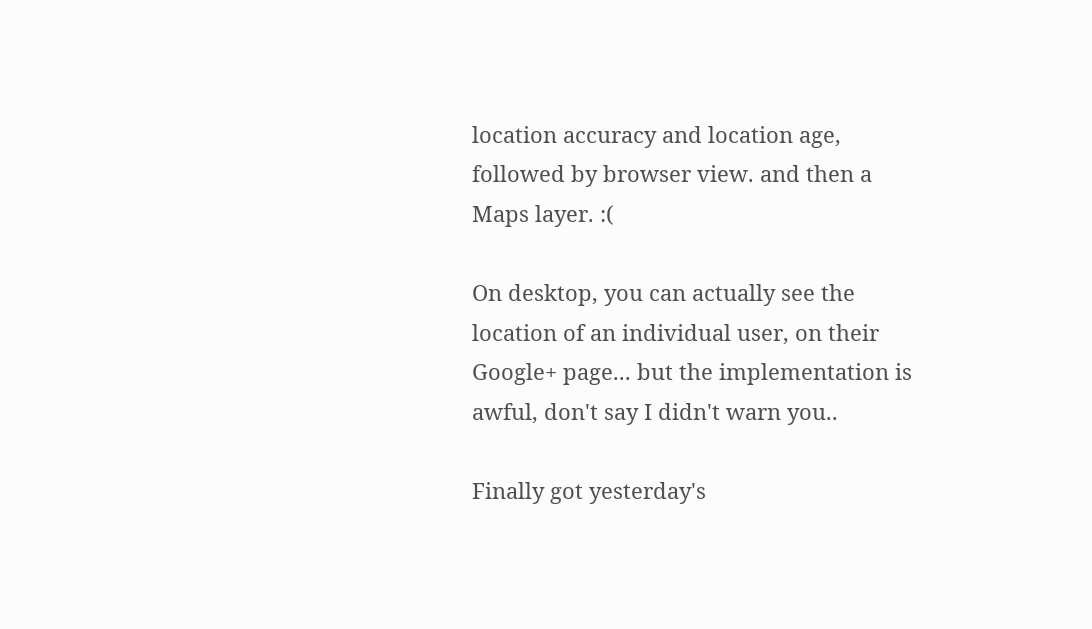location accuracy and location age, followed by browser view. and then a Maps layer. :(

On desktop, you can actually see the location of an individual user, on their Google+ page... but the implementation is awful, don't say I didn't warn you..

Finally got yesterday's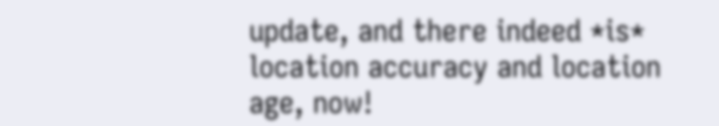update, and there indeed *is* location accuracy and location age, now!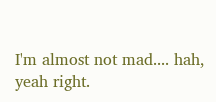I'm almost not mad.... hah, yeah right.